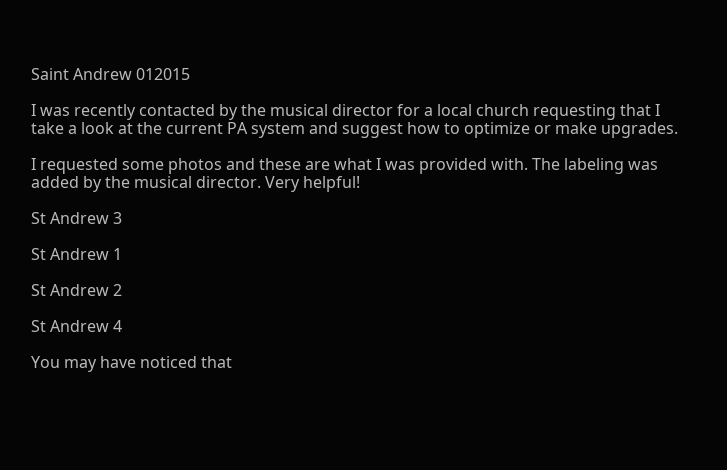Saint Andrew 012015

I was recently contacted by the musical director for a local church requesting that I take a look at the current PA system and suggest how to optimize or make upgrades.

I requested some photos and these are what I was provided with. The labeling was added by the musical director. Very helpful!

St Andrew 3

St Andrew 1

St Andrew 2

St Andrew 4

You may have noticed that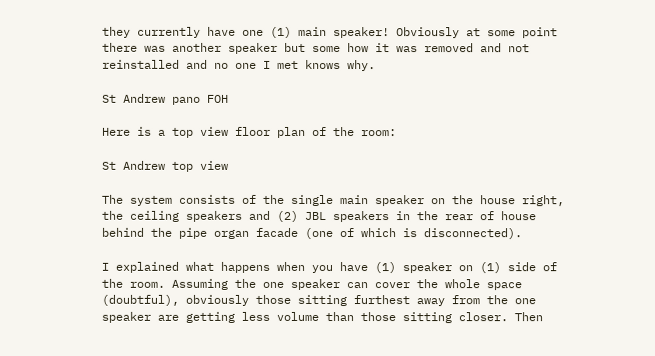they currently have one (1) main speaker! Obviously at some point there was another speaker but some how it was removed and not reinstalled and no one I met knows why.

St Andrew pano FOH

Here is a top view floor plan of the room:

St Andrew top view

The system consists of the single main speaker on the house right, the ceiling speakers and (2) JBL speakers in the rear of house behind the pipe organ facade (one of which is disconnected).

I explained what happens when you have (1) speaker on (1) side of the room. Assuming the one speaker can cover the whole space (doubtful), obviously those sitting furthest away from the one speaker are getting less volume than those sitting closer. Then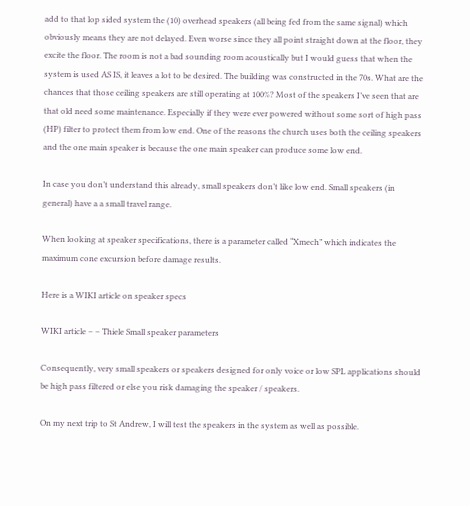add to that lop sided system the (10) overhead speakers (all being fed from the same signal) which obviously means they are not delayed. Even worse since they all point straight down at the floor, they excite the floor. The room is not a bad sounding room acoustically but I would guess that when the system is used AS IS, it leaves a lot to be desired. The building was constructed in the 70s. What are the chances that those ceiling speakers are still operating at 100%? Most of the speakers I’ve seen that are that old need some maintenance. Especially if they were ever powered without some sort of high pass (HP) filter to protect them from low end. One of the reasons the church uses both the ceiling speakers and the one main speaker is because the one main speaker can produce some low end.

In case you don’t understand this already, small speakers don’t like low end. Small speakers (in general) have a a small travel range.

When looking at speaker specifications, there is a parameter called “Xmech” which indicates the maximum cone excursion before damage results.

Here is a WIKI article on speaker specs

WIKI article – – Thiele Small speaker parameters

Consequently, very small speakers or speakers designed for only voice or low SPL applications should be high pass filtered or else you risk damaging the speaker / speakers.

On my next trip to St Andrew, I will test the speakers in the system as well as possible.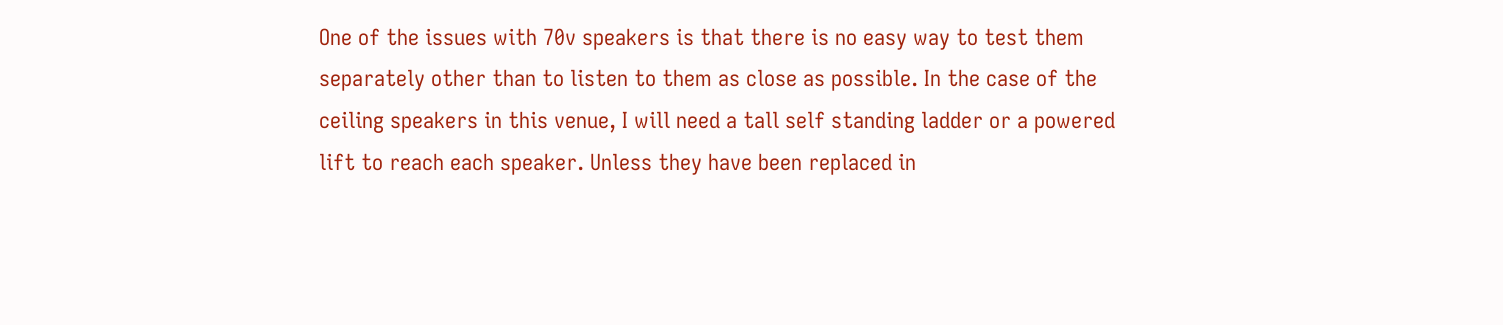One of the issues with 70v speakers is that there is no easy way to test them separately other than to listen to them as close as possible. In the case of the ceiling speakers in this venue, I will need a tall self standing ladder or a powered lift to reach each speaker. Unless they have been replaced in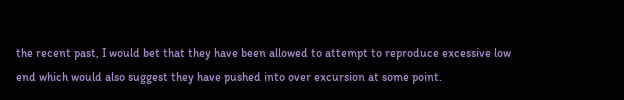the recent past, I would bet that they have been allowed to attempt to reproduce excessive low end which would also suggest they have pushed into over excursion at some point.